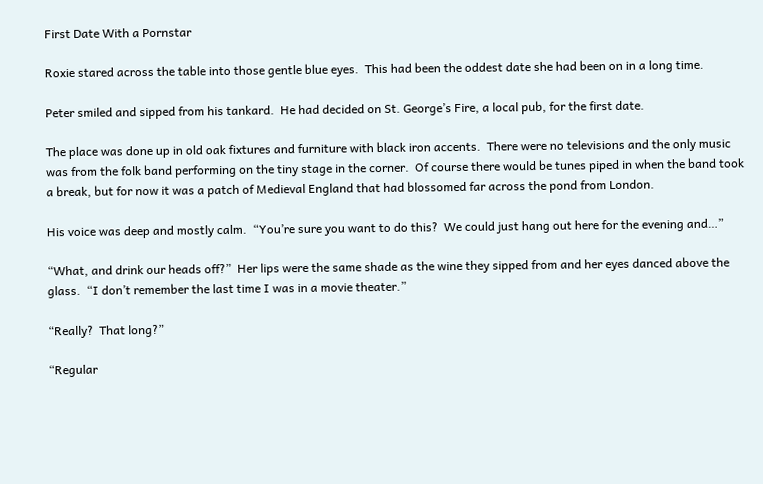First Date With a Pornstar

Roxie stared across the table into those gentle blue eyes.  This had been the oddest date she had been on in a long time.

Peter smiled and sipped from his tankard.  He had decided on St. George’s Fire, a local pub, for the first date.

The place was done up in old oak fixtures and furniture with black iron accents.  There were no televisions and the only music was from the folk band performing on the tiny stage in the corner.  Of course there would be tunes piped in when the band took a break, but for now it was a patch of Medieval England that had blossomed far across the pond from London.

His voice was deep and mostly calm.  “You’re sure you want to do this?  We could just hang out here for the evening and…”

“What, and drink our heads off?”  Her lips were the same shade as the wine they sipped from and her eyes danced above the glass.  “I don’t remember the last time I was in a movie theater.”

“Really?  That long?”

“Regular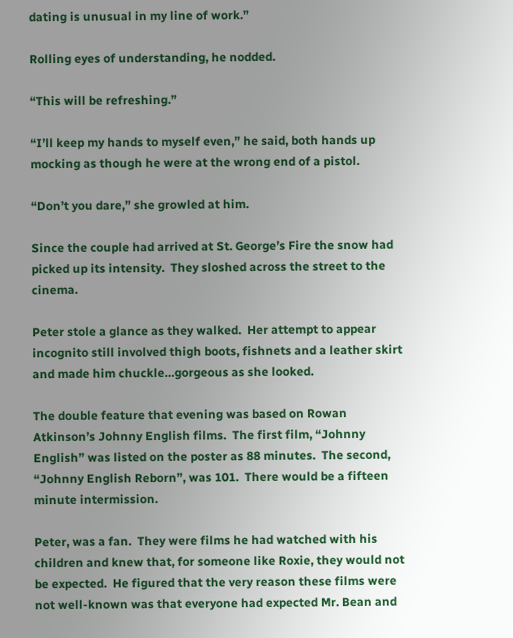dating is unusual in my line of work.”

Rolling eyes of understanding, he nodded.

“This will be refreshing.”

“I’ll keep my hands to myself even,” he said, both hands up mocking as though he were at the wrong end of a pistol.

“Don’t you dare,” she growled at him.

Since the couple had arrived at St. George’s Fire the snow had picked up its intensity.  They sloshed across the street to the cinema.

Peter stole a glance as they walked.  Her attempt to appear incognito still involved thigh boots, fishnets and a leather skirt and made him chuckle…gorgeous as she looked.

The double feature that evening was based on Rowan Atkinson’s Johnny English films.  The first film, “Johnny English” was listed on the poster as 88 minutes.  The second, “Johnny English Reborn”, was 101.  There would be a fifteen minute intermission.

Peter, was a fan.  They were films he had watched with his children and knew that, for someone like Roxie, they would not be expected.  He figured that the very reason these films were not well-known was that everyone had expected Mr. Bean and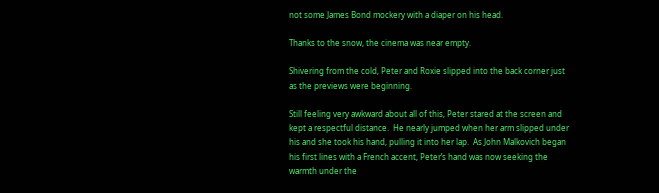not some James Bond mockery with a diaper on his head.

Thanks to the snow, the cinema was near empty.

Shivering from the cold, Peter and Roxie slipped into the back corner just as the previews were beginning.

Still feeling very awkward about all of this, Peter stared at the screen and kept a respectful distance.  He nearly jumped when her arm slipped under his and she took his hand, pulling it into her lap.  As John Malkovich began his first lines with a French accent, Peter’s hand was now seeking the warmth under the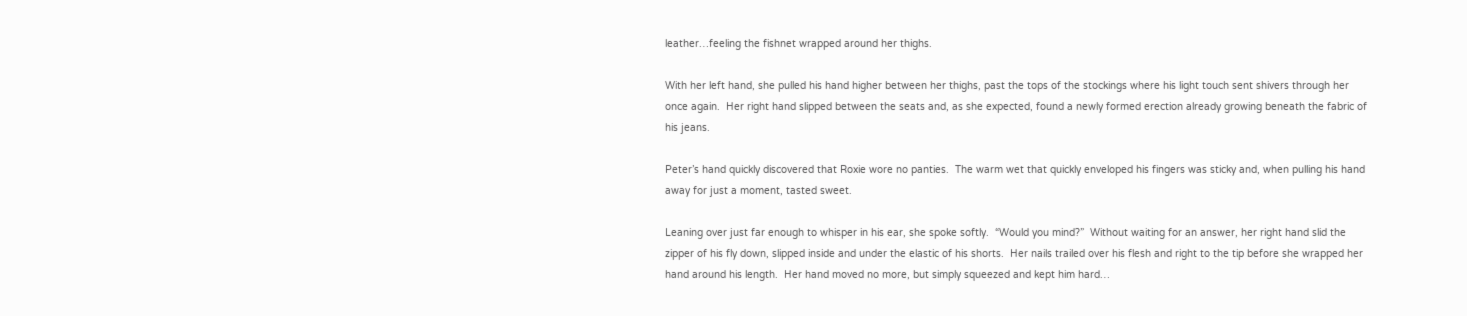leather…feeling the fishnet wrapped around her thighs.

With her left hand, she pulled his hand higher between her thighs, past the tops of the stockings where his light touch sent shivers through her once again.  Her right hand slipped between the seats and, as she expected, found a newly formed erection already growing beneath the fabric of his jeans.

Peter’s hand quickly discovered that Roxie wore no panties.  The warm wet that quickly enveloped his fingers was sticky and, when pulling his hand away for just a moment, tasted sweet.

Leaning over just far enough to whisper in his ear, she spoke softly.  “Would you mind?”  Without waiting for an answer, her right hand slid the zipper of his fly down, slipped inside and under the elastic of his shorts.  Her nails trailed over his flesh and right to the tip before she wrapped her hand around his length.  Her hand moved no more, but simply squeezed and kept him hard…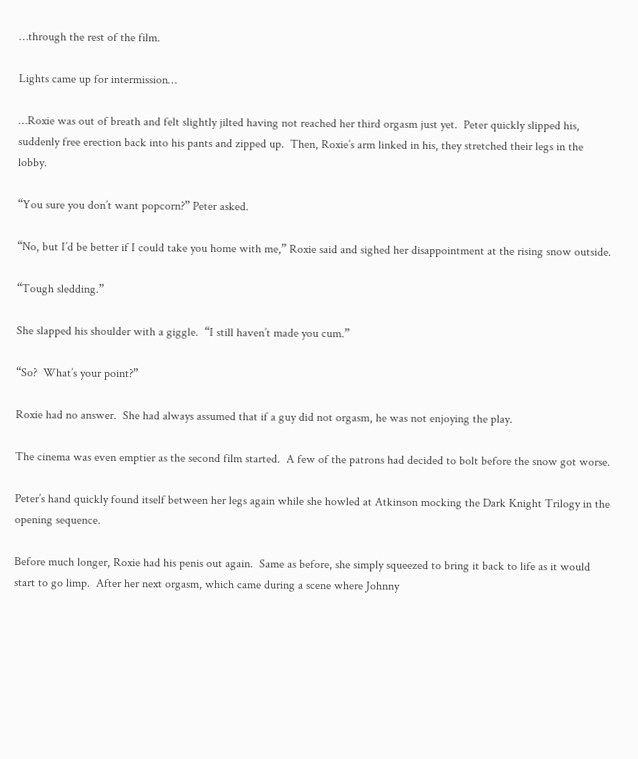…through the rest of the film.

Lights came up for intermission…

…Roxie was out of breath and felt slightly jilted having not reached her third orgasm just yet.  Peter quickly slipped his, suddenly free erection back into his pants and zipped up.  Then, Roxie’s arm linked in his, they stretched their legs in the lobby.

“You sure you don’t want popcorn?” Peter asked.

“No, but I’d be better if I could take you home with me,” Roxie said and sighed her disappointment at the rising snow outside.

“Tough sledding.”

She slapped his shoulder with a giggle.  “I still haven’t made you cum.”

“So?  What’s your point?”

Roxie had no answer.  She had always assumed that if a guy did not orgasm, he was not enjoying the play.

The cinema was even emptier as the second film started.  A few of the patrons had decided to bolt before the snow got worse.

Peter’s hand quickly found itself between her legs again while she howled at Atkinson mocking the Dark Knight Trilogy in the opening sequence.

Before much longer, Roxie had his penis out again.  Same as before, she simply squeezed to bring it back to life as it would start to go limp.  After her next orgasm, which came during a scene where Johnny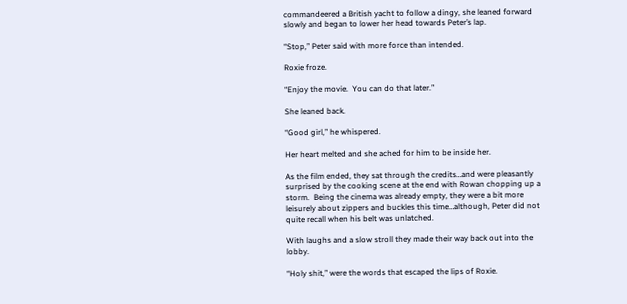commandeered a British yacht to follow a dingy, she leaned forward slowly and began to lower her head towards Peter’s lap.

“Stop,” Peter said with more force than intended.

Roxie froze.

“Enjoy the movie.  You can do that later.”

She leaned back.

“Good girl,” he whispered.

Her heart melted and she ached for him to be inside her.

As the film ended, they sat through the credits…and were pleasantly surprised by the cooking scene at the end with Rowan chopping up a storm.  Being the cinema was already empty, they were a bit more leisurely about zippers and buckles this time…although, Peter did not quite recall when his belt was unlatched.

With laughs and a slow stroll they made their way back out into the lobby.

“Holy shit,” were the words that escaped the lips of Roxie.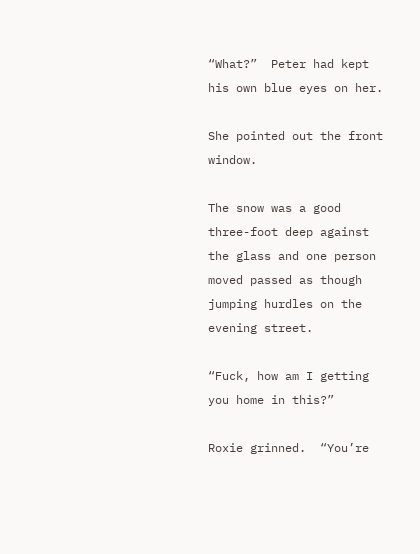“What?”  Peter had kept his own blue eyes on her.

She pointed out the front window.

The snow was a good three-foot deep against the glass and one person moved passed as though jumping hurdles on the evening street.

“Fuck, how am I getting you home in this?”

Roxie grinned.  “You’re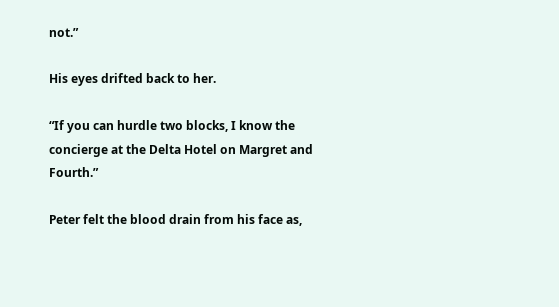not.”

His eyes drifted back to her.

“If you can hurdle two blocks, I know the concierge at the Delta Hotel on Margret and Fourth.”

Peter felt the blood drain from his face as,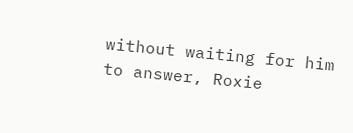without waiting for him to answer, Roxie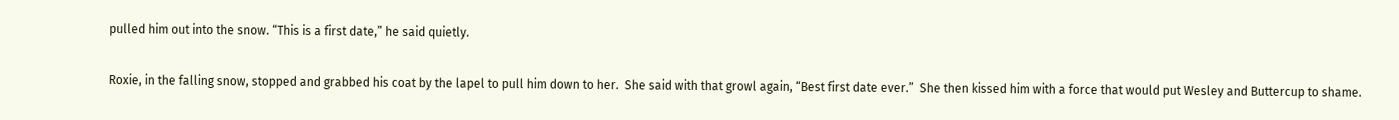pulled him out into the snow. “This is a first date,” he said quietly.

Roxie, in the falling snow, stopped and grabbed his coat by the lapel to pull him down to her.  She said with that growl again, “Best first date ever.”  She then kissed him with a force that would put Wesley and Buttercup to shame.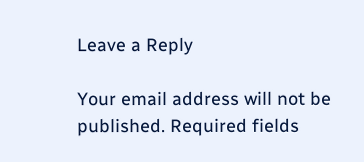Leave a Reply

Your email address will not be published. Required fields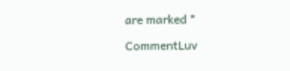are marked *

CommentLuv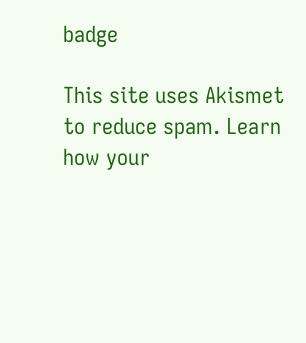badge

This site uses Akismet to reduce spam. Learn how your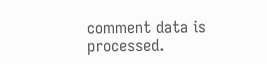comment data is processed.